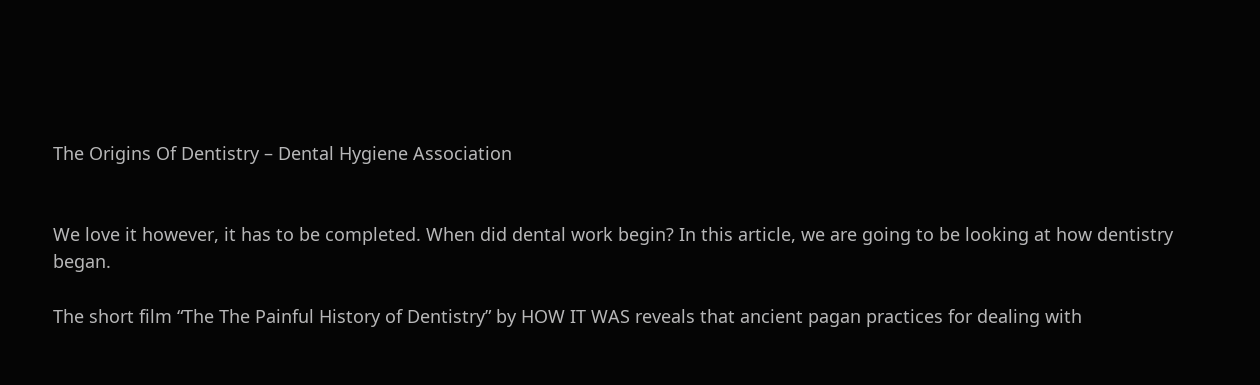The Origins Of Dentistry – Dental Hygiene Association


We love it however, it has to be completed. When did dental work begin? In this article, we are going to be looking at how dentistry began.

The short film “The The Painful History of Dentistry” by HOW IT WAS reveals that ancient pagan practices for dealing with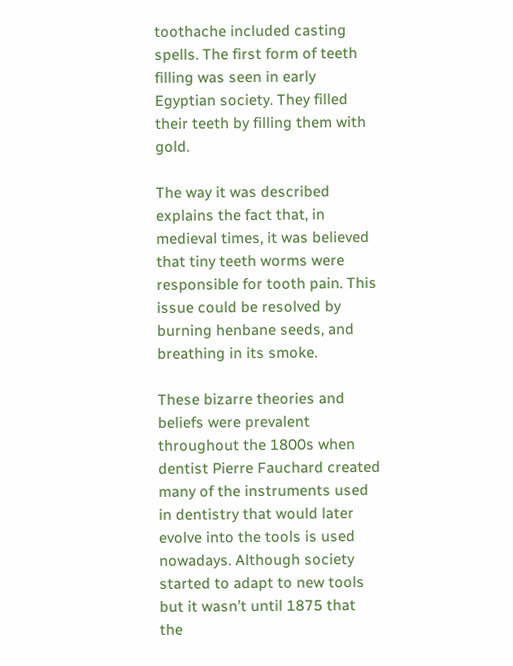toothache included casting spells. The first form of teeth filling was seen in early Egyptian society. They filled their teeth by filling them with gold.

The way it was described explains the fact that, in medieval times, it was believed that tiny teeth worms were responsible for tooth pain. This issue could be resolved by burning henbane seeds, and breathing in its smoke.

These bizarre theories and beliefs were prevalent throughout the 1800s when dentist Pierre Fauchard created many of the instruments used in dentistry that would later evolve into the tools is used nowadays. Although society started to adapt to new tools but it wasn’t until 1875 that the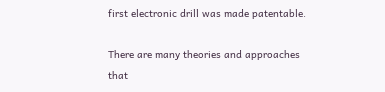first electronic drill was made patentable.

There are many theories and approaches that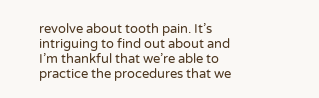revolve about tooth pain. It’s intriguing to find out about and I’m thankful that we’re able to practice the procedures that we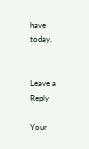have today.


Leave a Reply

Your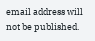email address will not be published.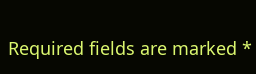Required fields are marked *